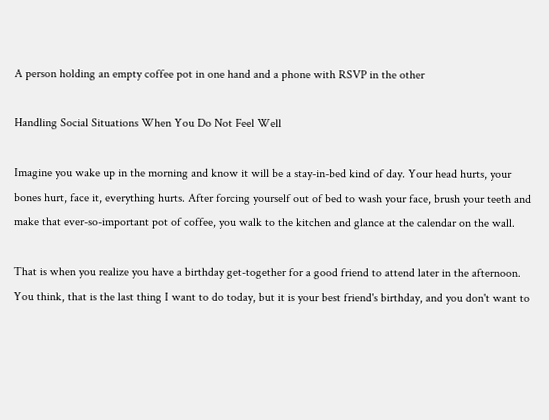A person holding an empty coffee pot in one hand and a phone with RSVP in the other

Handling Social Situations When You Do Not Feel Well

Imagine you wake up in the morning and know it will be a stay-in-bed kind of day. Your head hurts, your bones hurt, face it, everything hurts. After forcing yourself out of bed to wash your face, brush your teeth and make that ever-so-important pot of coffee, you walk to the kitchen and glance at the calendar on the wall.

That is when you realize you have a birthday get-together for a good friend to attend later in the afternoon. You think, that is the last thing I want to do today, but it is your best friend's birthday, and you don't want to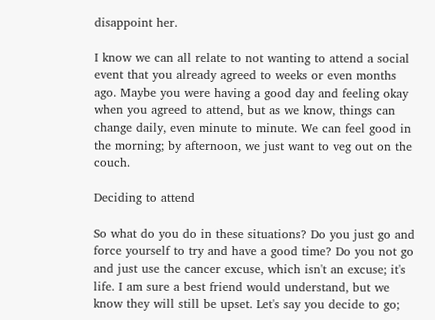disappoint her.

I know we can all relate to not wanting to attend a social event that you already agreed to weeks or even months ago. Maybe you were having a good day and feeling okay when you agreed to attend, but as we know, things can change daily, even minute to minute. We can feel good in the morning; by afternoon, we just want to veg out on the couch.

Deciding to attend

So what do you do in these situations? Do you just go and force yourself to try and have a good time? Do you not go and just use the cancer excuse, which isn't an excuse; it's life. I am sure a best friend would understand, but we know they will still be upset. Let's say you decide to go;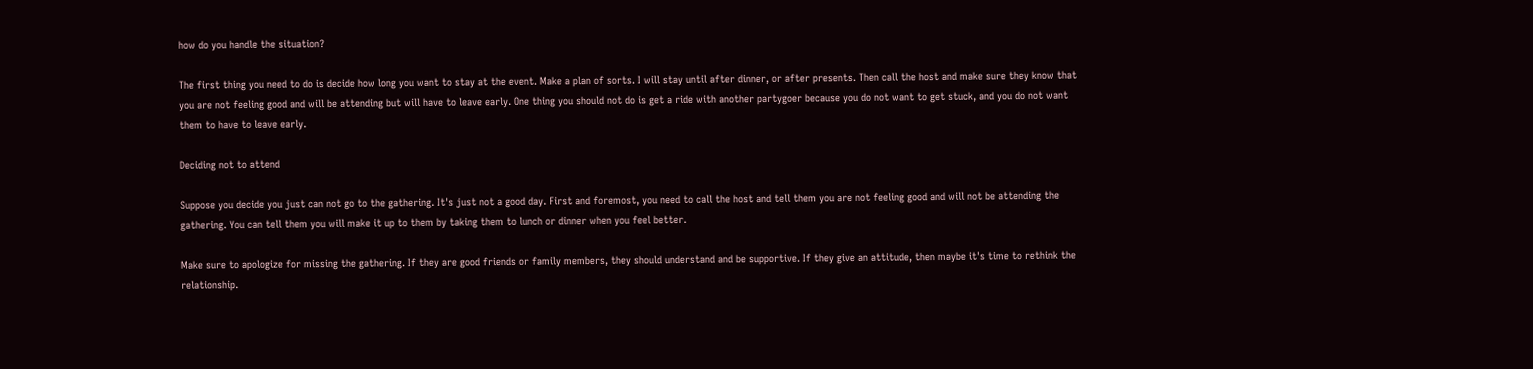how do you handle the situation?

The first thing you need to do is decide how long you want to stay at the event. Make a plan of sorts. I will stay until after dinner, or after presents. Then call the host and make sure they know that you are not feeling good and will be attending but will have to leave early. One thing you should not do is get a ride with another partygoer because you do not want to get stuck, and you do not want them to have to leave early.

Deciding not to attend

Suppose you decide you just can not go to the gathering. It's just not a good day. First and foremost, you need to call the host and tell them you are not feeling good and will not be attending the gathering. You can tell them you will make it up to them by taking them to lunch or dinner when you feel better.

Make sure to apologize for missing the gathering. If they are good friends or family members, they should understand and be supportive. If they give an attitude, then maybe it's time to rethink the relationship.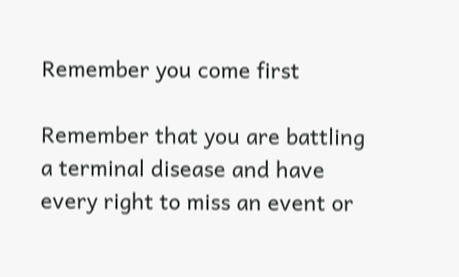Remember you come first

Remember that you are battling a terminal disease and have every right to miss an event or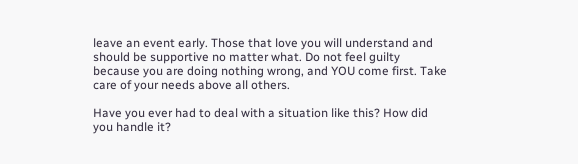leave an event early. Those that love you will understand and should be supportive no matter what. Do not feel guilty because you are doing nothing wrong, and YOU come first. Take care of your needs above all others.

Have you ever had to deal with a situation like this? How did you handle it?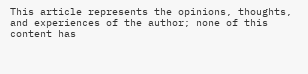This article represents the opinions, thoughts, and experiences of the author; none of this content has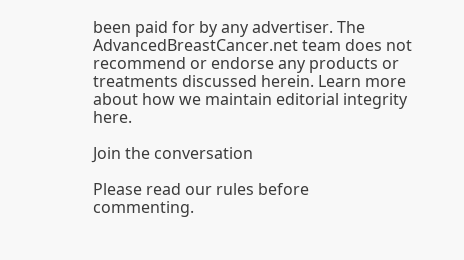been paid for by any advertiser. The AdvancedBreastCancer.net team does not recommend or endorse any products or treatments discussed herein. Learn more about how we maintain editorial integrity here.

Join the conversation

Please read our rules before commenting.